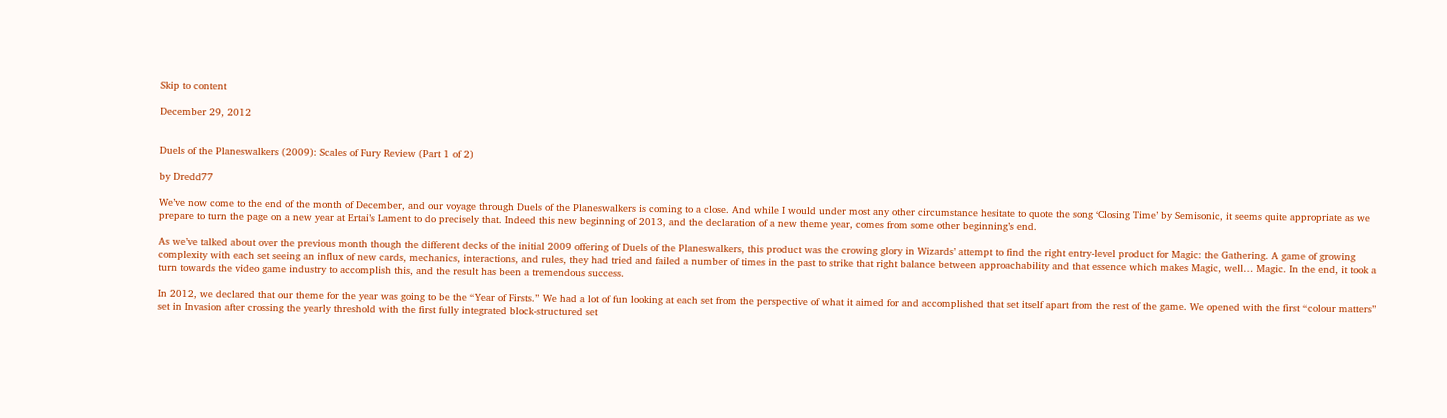Skip to content

December 29, 2012


Duels of the Planeswalkers (2009): Scales of Fury Review (Part 1 of 2)

by Dredd77

We’ve now come to the end of the month of December, and our voyage through Duels of the Planeswalkers is coming to a close. And while I would under most any other circumstance hesitate to quote the song ‘Closing Time’ by Semisonic, it seems quite appropriate as we prepare to turn the page on a new year at Ertai’s Lament to do precisely that. Indeed this new beginning of 2013, and the declaration of a new theme year, comes from some other beginning’s end.

As we’ve talked about over the previous month though the different decks of the initial 2009 offering of Duels of the Planeswalkers, this product was the crowing glory in Wizards’ attempt to find the right entry-level product for Magic: the Gathering. A game of growing complexity with each set seeing an influx of new cards, mechanics, interactions, and rules, they had tried and failed a number of times in the past to strike that right balance between approachability and that essence which makes Magic, well… Magic. In the end, it took a turn towards the video game industry to accomplish this, and the result has been a tremendous success.

In 2012, we declared that our theme for the year was going to be the “Year of Firsts.” We had a lot of fun looking at each set from the perspective of what it aimed for and accomplished that set itself apart from the rest of the game. We opened with the first “colour matters” set in Invasion after crossing the yearly threshold with the first fully integrated block-structured set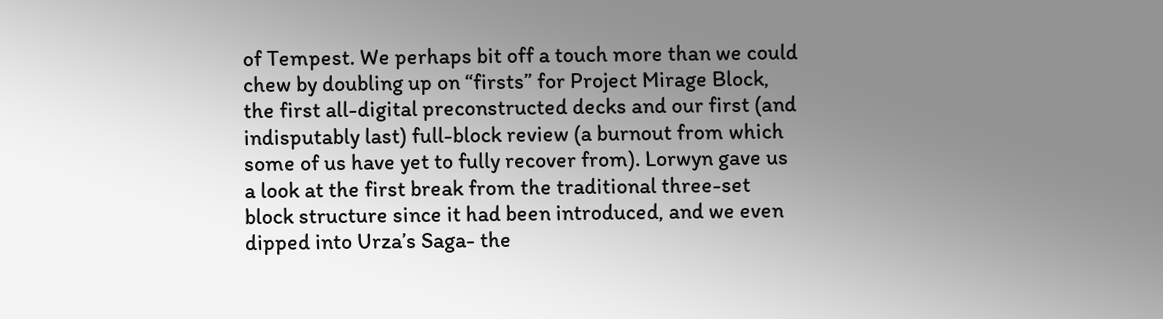of Tempest. We perhaps bit off a touch more than we could chew by doubling up on “firsts” for Project Mirage Block, the first all-digital preconstructed decks and our first (and indisputably last) full-block review (a burnout from which some of us have yet to fully recover from). Lorwyn gave us a look at the first break from the traditional three-set block structure since it had been introduced, and we even dipped into Urza’s Saga- the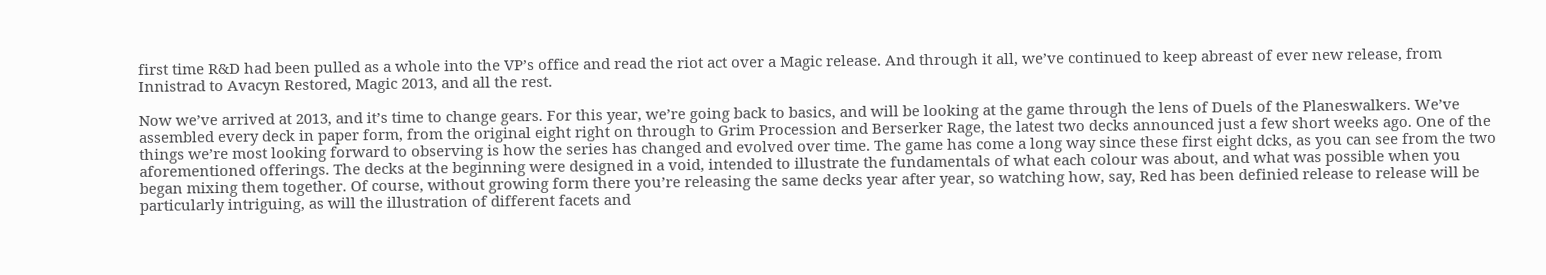first time R&D had been pulled as a whole into the VP’s office and read the riot act over a Magic release. And through it all, we’ve continued to keep abreast of ever new release, from Innistrad to Avacyn Restored, Magic 2013, and all the rest.

Now we’ve arrived at 2013, and it’s time to change gears. For this year, we’re going back to basics, and will be looking at the game through the lens of Duels of the Planeswalkers. We’ve assembled every deck in paper form, from the original eight right on through to Grim Procession and Berserker Rage, the latest two decks announced just a few short weeks ago. One of the things we’re most looking forward to observing is how the series has changed and evolved over time. The game has come a long way since these first eight dcks, as you can see from the two aforementioned offerings. The decks at the beginning were designed in a void, intended to illustrate the fundamentals of what each colour was about, and what was possible when you began mixing them together. Of course, without growing form there you’re releasing the same decks year after year, so watching how, say, Red has been definied release to release will be particularly intriguing, as will the illustration of different facets and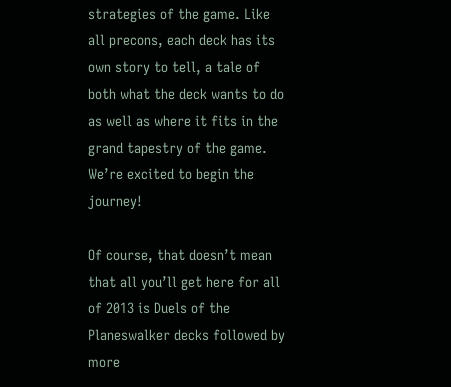strategies of the game. Like all precons, each deck has its own story to tell, a tale of both what the deck wants to do as well as where it fits in the grand tapestry of the game. We’re excited to begin the journey!

Of course, that doesn’t mean that all you’ll get here for all of 2013 is Duels of the Planeswalker decks followed by more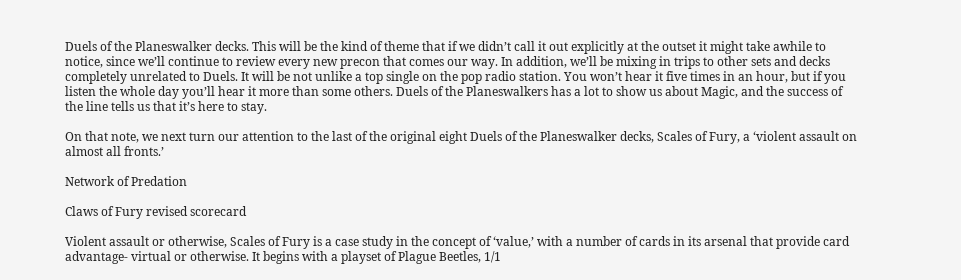Duels of the Planeswalker decks. This will be the kind of theme that if we didn’t call it out explicitly at the outset it might take awhile to notice, since we’ll continue to review every new precon that comes our way. In addition, we’ll be mixing in trips to other sets and decks completely unrelated to Duels. It will be not unlike a top single on the pop radio station. You won’t hear it five times in an hour, but if you listen the whole day you’ll hear it more than some others. Duels of the Planeswalkers has a lot to show us about Magic, and the success of the line tells us that it’s here to stay.

On that note, we next turn our attention to the last of the original eight Duels of the Planeswalker decks, Scales of Fury, a ‘violent assault on almost all fronts.’

Network of Predation

Claws of Fury revised scorecard

Violent assault or otherwise, Scales of Fury is a case study in the concept of ‘value,’ with a number of cards in its arsenal that provide card advantage- virtual or otherwise. It begins with a playset of Plague Beetles, 1/1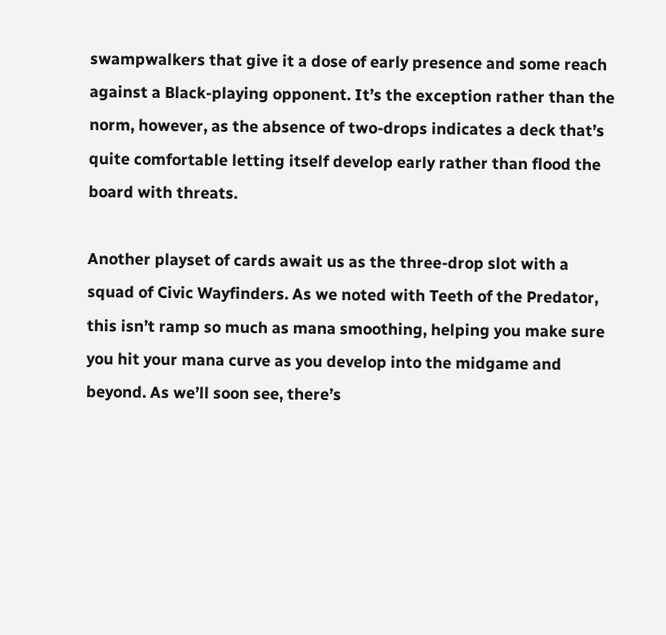swampwalkers that give it a dose of early presence and some reach against a Black-playing opponent. It’s the exception rather than the norm, however, as the absence of two-drops indicates a deck that’s quite comfortable letting itself develop early rather than flood the board with threats.

Another playset of cards await us as the three-drop slot with a squad of Civic Wayfinders. As we noted with Teeth of the Predator, this isn’t ramp so much as mana smoothing, helping you make sure you hit your mana curve as you develop into the midgame and beyond. As we’ll soon see, there’s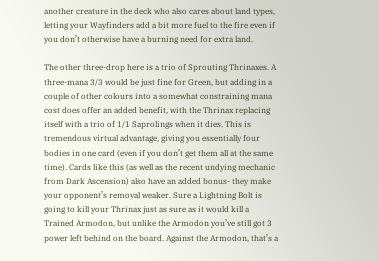another creature in the deck who also cares about land types, letting your Wayfinders add a bit more fuel to the fire even if you don’t otherwise have a burning need for extra land.

The other three-drop here is a trio of Sprouting Thrinaxes. A three-mana 3/3 would be just fine for Green, but adding in a couple of other colours into a somewhat constraining mana cost does offer an added benefit, with the Thrinax replacing itself with a trio of 1/1 Saprolings when it dies. This is tremendous virtual advantage, giving you essentially four bodies in one card (even if you don’t get them all at the same time). Cards like this (as well as the recent undying mechanic from Dark Ascension) also have an added bonus- they make your opponent’s removal weaker. Sure a Lightning Bolt is going to kill your Thrinax just as sure as it would kill a Trained Armodon, but unlike the Armodon you’ve still got 3 power left behind on the board. Against the Armodon, that’s a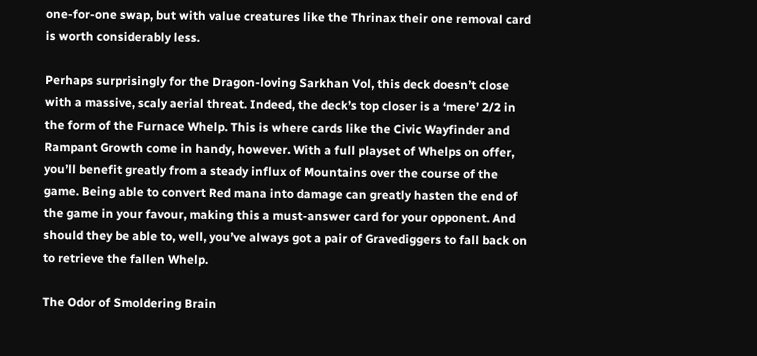one-for-one swap, but with value creatures like the Thrinax their one removal card is worth considerably less.

Perhaps surprisingly for the Dragon-loving Sarkhan Vol, this deck doesn’t close with a massive, scaly aerial threat. Indeed, the deck’s top closer is a ‘mere’ 2/2 in the form of the Furnace Whelp. This is where cards like the Civic Wayfinder and Rampant Growth come in handy, however. With a full playset of Whelps on offer, you’ll benefit greatly from a steady influx of Mountains over the course of the game. Being able to convert Red mana into damage can greatly hasten the end of the game in your favour, making this a must-answer card for your opponent. And should they be able to, well, you’ve always got a pair of Gravediggers to fall back on to retrieve the fallen Whelp.

The Odor of Smoldering Brain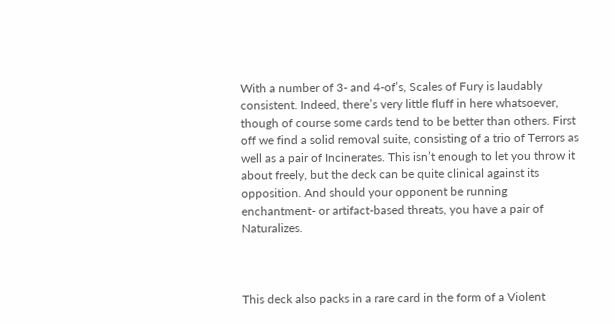With a number of 3- and 4-of’s, Scales of Fury is laudably consistent. Indeed, there’s very little fluff in here whatsoever, though of course some cards tend to be better than others. First off we find a solid removal suite, consisting of a trio of Terrors as well as a pair of Incinerates. This isn’t enough to let you throw it about freely, but the deck can be quite clinical against its opposition. And should your opponent be running enchantment- or artifact-based threats, you have a pair of Naturalizes.



This deck also packs in a rare card in the form of a Violent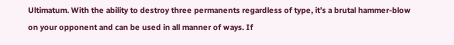Ultimatum. With the ability to destroy three permanents regardless of type, it’s a brutal hammer-blow on your opponent and can be used in all manner of ways. If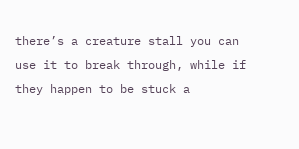there’s a creature stall you can use it to break through, while if they happen to be stuck a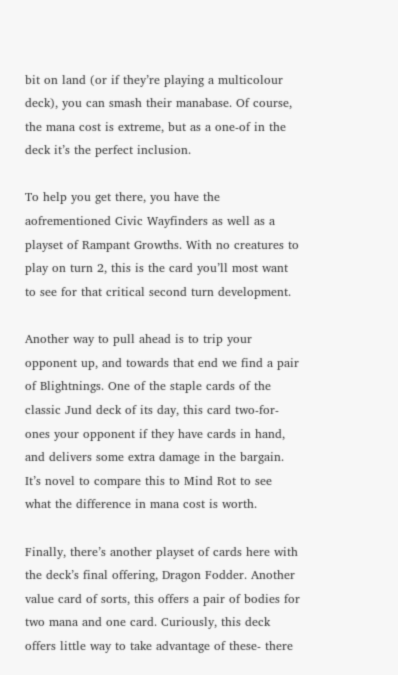bit on land (or if they’re playing a multicolour deck), you can smash their manabase. Of course, the mana cost is extreme, but as a one-of in the deck it’s the perfect inclusion.

To help you get there, you have the aofrementioned Civic Wayfinders as well as a playset of Rampant Growths. With no creatures to play on turn 2, this is the card you’ll most want to see for that critical second turn development.

Another way to pull ahead is to trip your opponent up, and towards that end we find a pair of Blightnings. One of the staple cards of the classic Jund deck of its day, this card two-for-ones your opponent if they have cards in hand, and delivers some extra damage in the bargain. It’s novel to compare this to Mind Rot to see what the difference in mana cost is worth.

Finally, there’s another playset of cards here with the deck’s final offering, Dragon Fodder. Another value card of sorts, this offers a pair of bodies for two mana and one card. Curiously, this deck offers little way to take advantage of these- there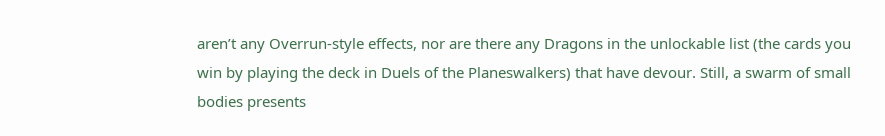aren’t any Overrun-style effects, nor are there any Dragons in the unlockable list (the cards you win by playing the deck in Duels of the Planeswalkers) that have devour. Still, a swarm of small bodies presents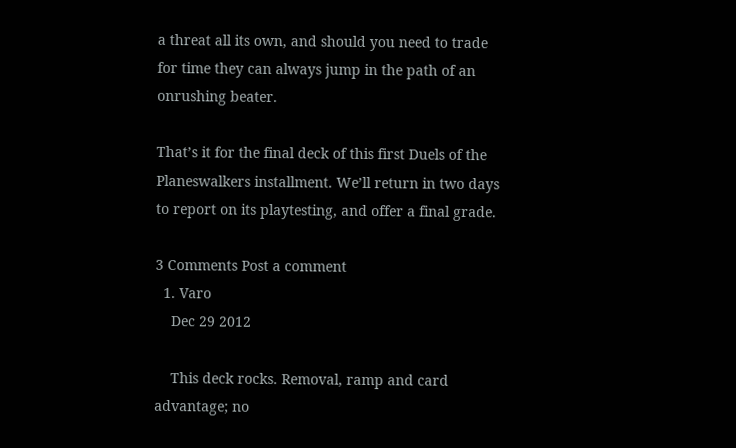a threat all its own, and should you need to trade for time they can always jump in the path of an onrushing beater.

That’s it for the final deck of this first Duels of the Planeswalkers installment. We’ll return in two days to report on its playtesting, and offer a final grade.

3 Comments Post a comment
  1. Varo
    Dec 29 2012

    This deck rocks. Removal, ramp and card advantage; no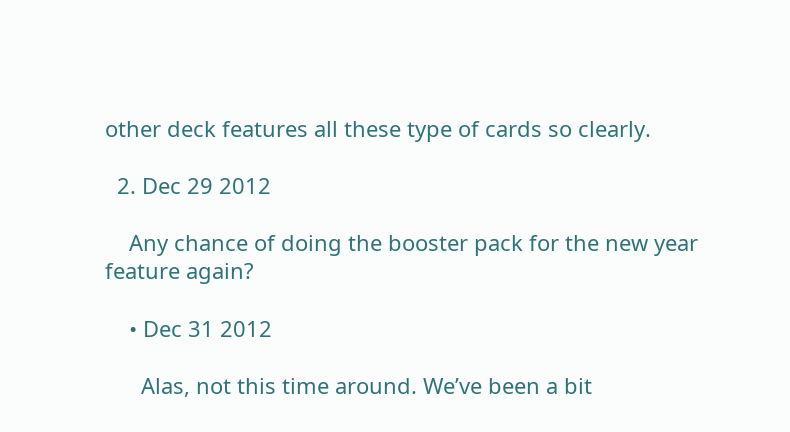other deck features all these type of cards so clearly.

  2. Dec 29 2012

    Any chance of doing the booster pack for the new year feature again?

    • Dec 31 2012

      Alas, not this time around. We’ve been a bit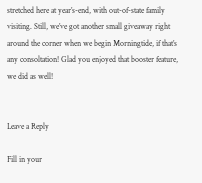stretched here at year’s-end, with out-of-state family visiting. Still, we’ve got another small giveaway right around the corner when we begin Morningtide, if that’s any consoltation! Glad you enjoyed that booster feature, we did as well!


Leave a Reply

Fill in your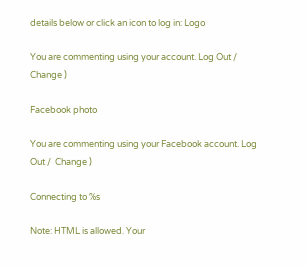details below or click an icon to log in: Logo

You are commenting using your account. Log Out /  Change )

Facebook photo

You are commenting using your Facebook account. Log Out /  Change )

Connecting to %s

Note: HTML is allowed. Your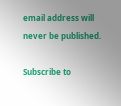email address will never be published.

Subscribe to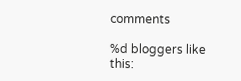comments

%d bloggers like this: